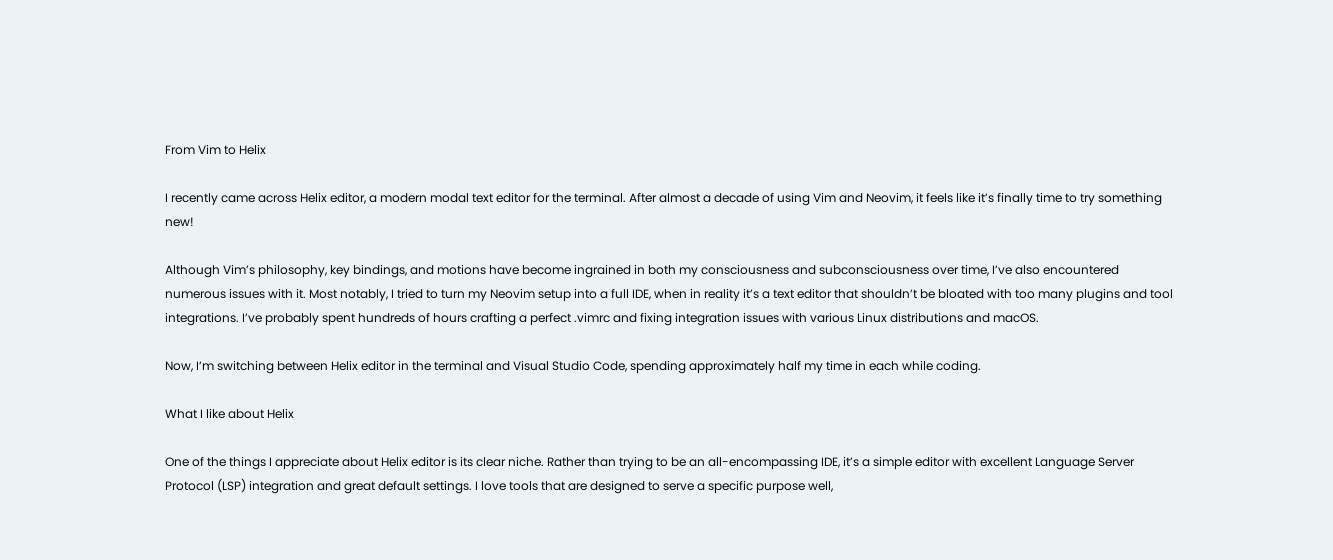From Vim to Helix

I recently came across Helix editor, a modern modal text editor for the terminal. After almost a decade of using Vim and Neovim, it feels like it’s finally time to try something new!

Although Vim’s philosophy, key bindings, and motions have become ingrained in both my consciousness and subconsciousness over time, I’ve also encountered numerous issues with it. Most notably, I tried to turn my Neovim setup into a full IDE, when in reality it’s a text editor that shouldn’t be bloated with too many plugins and tool integrations. I’ve probably spent hundreds of hours crafting a perfect .vimrc and fixing integration issues with various Linux distributions and macOS.

Now, I’m switching between Helix editor in the terminal and Visual Studio Code, spending approximately half my time in each while coding.

What I like about Helix

One of the things I appreciate about Helix editor is its clear niche. Rather than trying to be an all-encompassing IDE, it’s a simple editor with excellent Language Server Protocol (LSP) integration and great default settings. I love tools that are designed to serve a specific purpose well,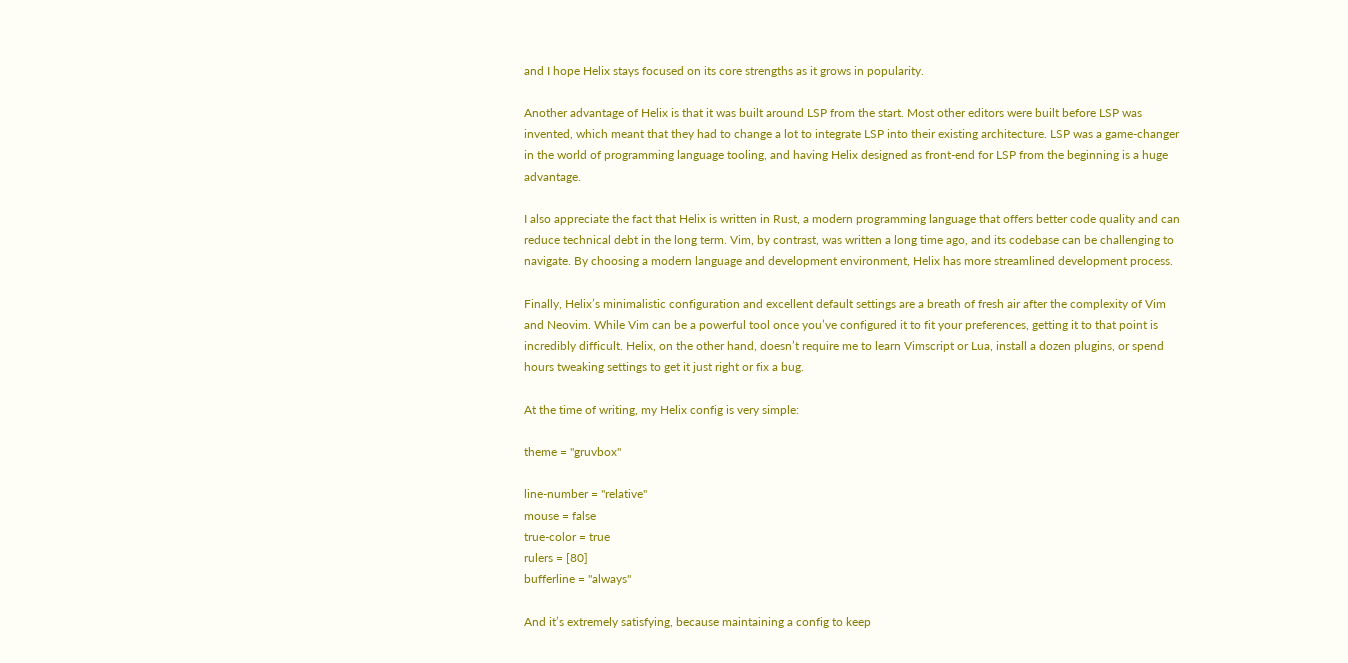and I hope Helix stays focused on its core strengths as it grows in popularity.

Another advantage of Helix is that it was built around LSP from the start. Most other editors were built before LSP was invented, which meant that they had to change a lot to integrate LSP into their existing architecture. LSP was a game-changer in the world of programming language tooling, and having Helix designed as front-end for LSP from the beginning is a huge advantage.

I also appreciate the fact that Helix is written in Rust, a modern programming language that offers better code quality and can reduce technical debt in the long term. Vim, by contrast, was written a long time ago, and its codebase can be challenging to navigate. By choosing a modern language and development environment, Helix has more streamlined development process.

Finally, Helix’s minimalistic configuration and excellent default settings are a breath of fresh air after the complexity of Vim and Neovim. While Vim can be a powerful tool once you’ve configured it to fit your preferences, getting it to that point is incredibly difficult. Helix, on the other hand, doesn’t require me to learn Vimscript or Lua, install a dozen plugins, or spend hours tweaking settings to get it just right or fix a bug.

At the time of writing, my Helix config is very simple:

theme = "gruvbox"

line-number = "relative"
mouse = false
true-color = true
rulers = [80]
bufferline = "always"

And it’s extremely satisfying, because maintaining a config to keep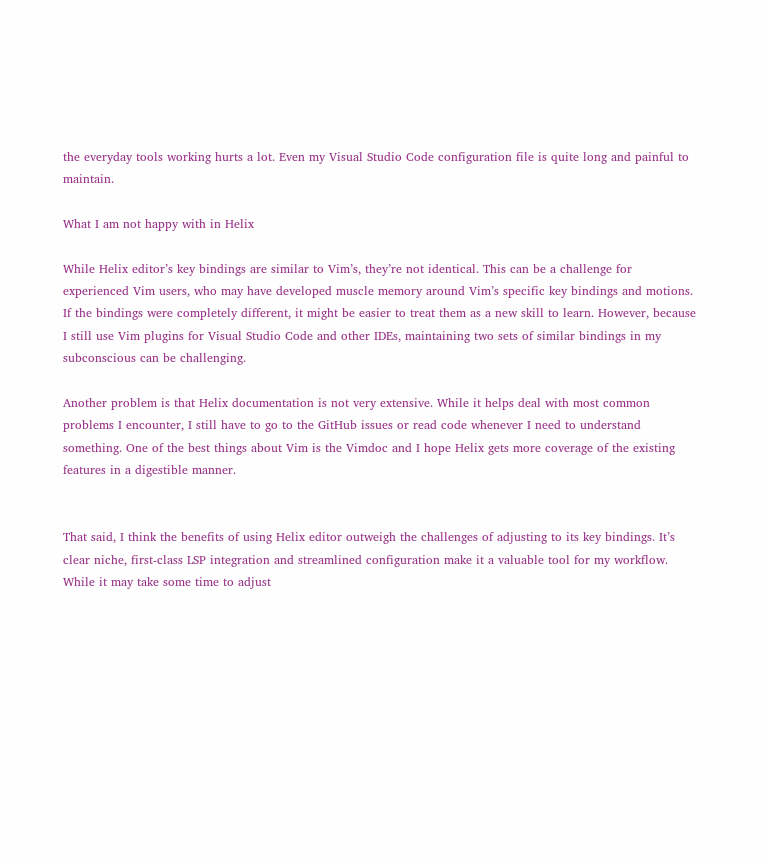the everyday tools working hurts a lot. Even my Visual Studio Code configuration file is quite long and painful to maintain.

What I am not happy with in Helix

While Helix editor’s key bindings are similar to Vim’s, they’re not identical. This can be a challenge for experienced Vim users, who may have developed muscle memory around Vim’s specific key bindings and motions. If the bindings were completely different, it might be easier to treat them as a new skill to learn. However, because I still use Vim plugins for Visual Studio Code and other IDEs, maintaining two sets of similar bindings in my subconscious can be challenging.

Another problem is that Helix documentation is not very extensive. While it helps deal with most common problems I encounter, I still have to go to the GitHub issues or read code whenever I need to understand something. One of the best things about Vim is the Vimdoc and I hope Helix gets more coverage of the existing features in a digestible manner.


That said, I think the benefits of using Helix editor outweigh the challenges of adjusting to its key bindings. It’s clear niche, first-class LSP integration and streamlined configuration make it a valuable tool for my workflow. While it may take some time to adjust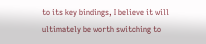to its key bindings, I believe it will ultimately be worth switching to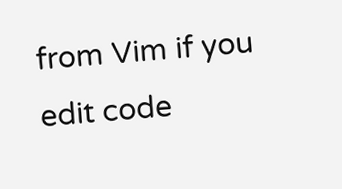from Vim if you edit code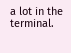a lot in the terminal.